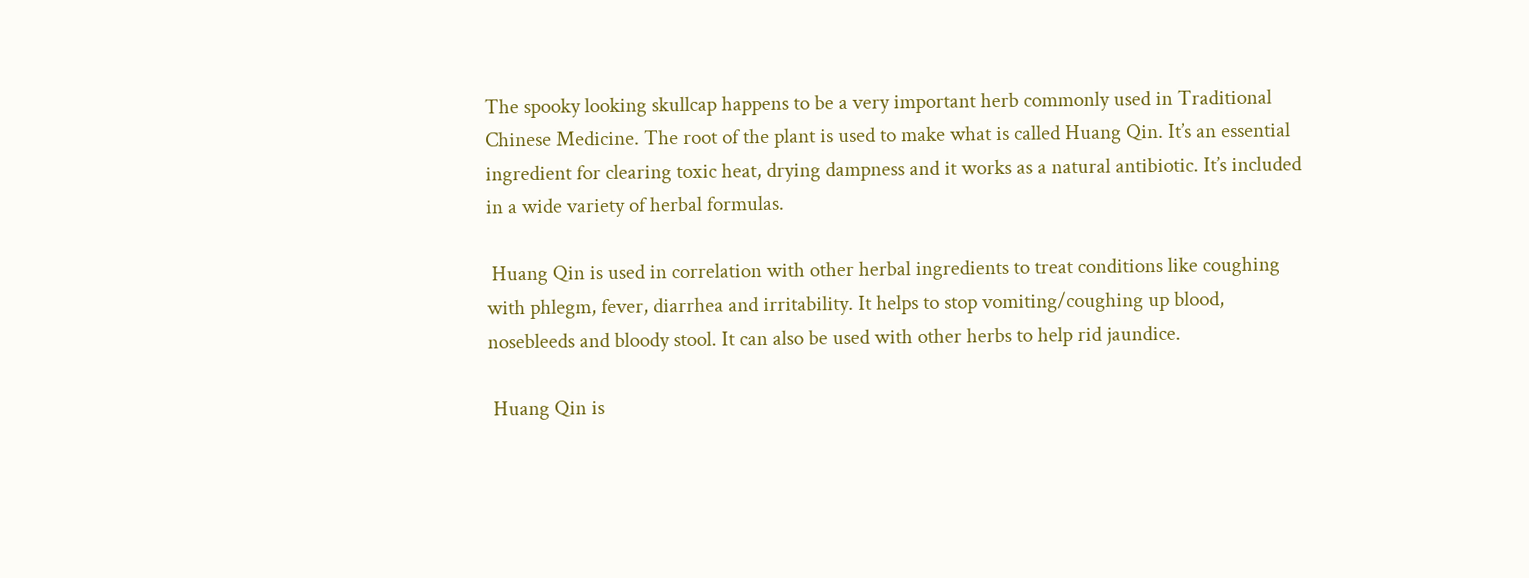The spooky looking skullcap happens to be a very important herb commonly used in Traditional Chinese Medicine. The root of the plant is used to make what is called Huang Qin. It’s an essential ingredient for clearing toxic heat, drying dampness and it works as a natural antibiotic. It’s included in a wide variety of herbal formulas.

 Huang Qin is used in correlation with other herbal ingredients to treat conditions like coughing with phlegm, fever, diarrhea and irritability. It helps to stop vomiting/coughing up blood, nosebleeds and bloody stool. It can also be used with other herbs to help rid jaundice.

 Huang Qin is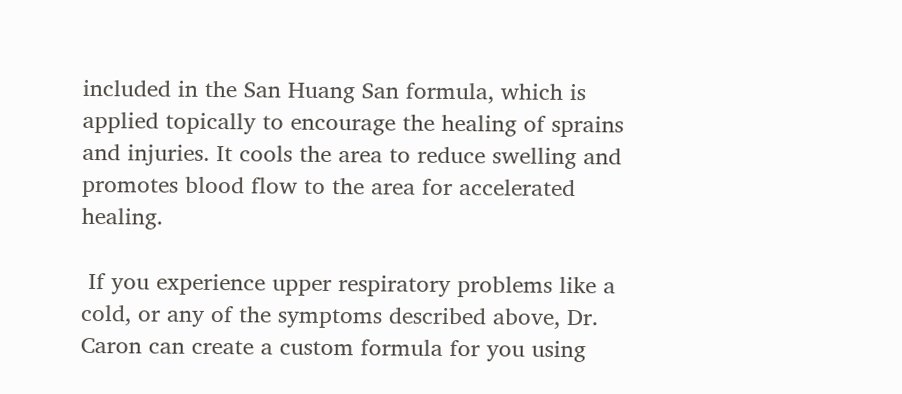included in the San Huang San formula, which is applied topically to encourage the healing of sprains and injuries. It cools the area to reduce swelling and promotes blood flow to the area for accelerated healing.

 If you experience upper respiratory problems like a cold, or any of the symptoms described above, Dr. Caron can create a custom formula for you using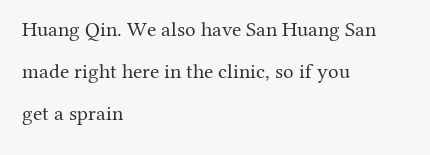Huang Qin. We also have San Huang San made right here in the clinic, so if you get a sprain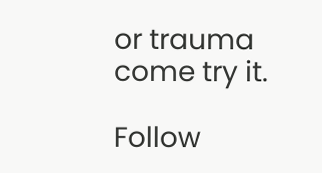or trauma come try it.

Follow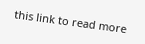this link to read more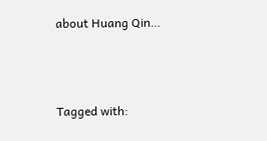about Huang Qin…



Tagged with: